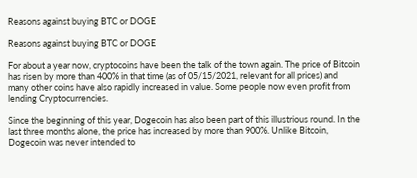Reasons against buying BTC or DOGE

Reasons against buying BTC or DOGE

For about a year now, cryptocoins have been the talk of the town again. The price of Bitcoin has risen by more than 400% in that time (as of 05/15/2021, relevant for all prices) and many other coins have also rapidly increased in value. Some people now even profit from lending Cryptocurrencies.

Since the beginning of this year, Dogecoin has also been part of this illustrious round. In the last three months alone, the price has increased by more than 900%. Unlike Bitcoin, Dogecoin was never intended to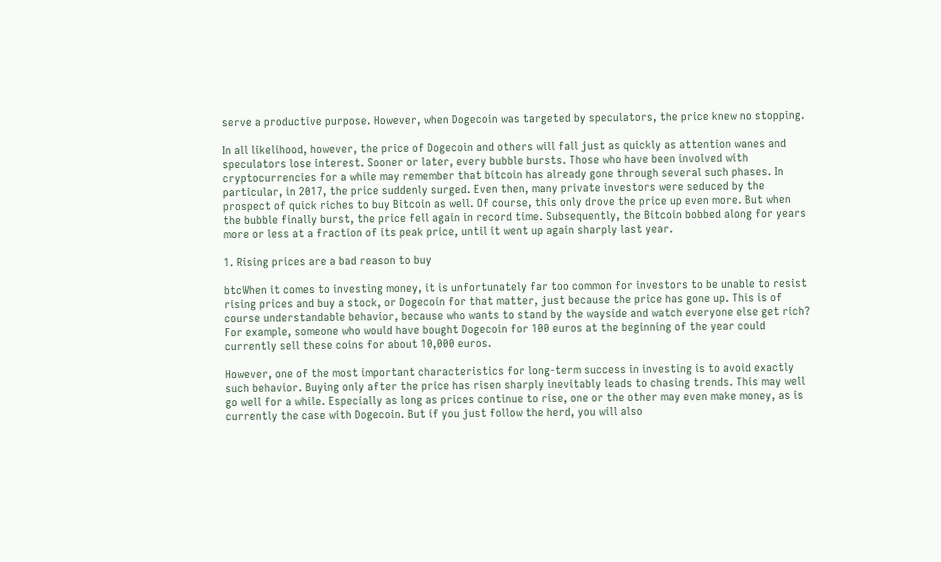serve a productive purpose. However, when Dogecoin was targeted by speculators, the price knew no stopping.

In all likelihood, however, the price of Dogecoin and others will fall just as quickly as attention wanes and speculators lose interest. Sooner or later, every bubble bursts. Those who have been involved with cryptocurrencies for a while may remember that bitcoin has already gone through several such phases. In particular, in 2017, the price suddenly surged. Even then, many private investors were seduced by the prospect of quick riches to buy Bitcoin as well. Of course, this only drove the price up even more. But when the bubble finally burst, the price fell again in record time. Subsequently, the Bitcoin bobbed along for years more or less at a fraction of its peak price, until it went up again sharply last year.

1. Rising prices are a bad reason to buy

btcWhen it comes to investing money, it is unfortunately far too common for investors to be unable to resist rising prices and buy a stock, or Dogecoin for that matter, just because the price has gone up. This is of course understandable behavior, because who wants to stand by the wayside and watch everyone else get rich? For example, someone who would have bought Dogecoin for 100 euros at the beginning of the year could currently sell these coins for about 10,000 euros.

However, one of the most important characteristics for long-term success in investing is to avoid exactly such behavior. Buying only after the price has risen sharply inevitably leads to chasing trends. This may well go well for a while. Especially as long as prices continue to rise, one or the other may even make money, as is currently the case with Dogecoin. But if you just follow the herd, you will also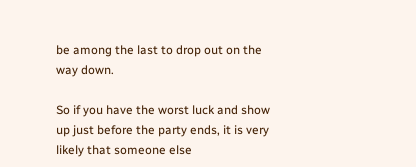be among the last to drop out on the way down.

So if you have the worst luck and show up just before the party ends, it is very likely that someone else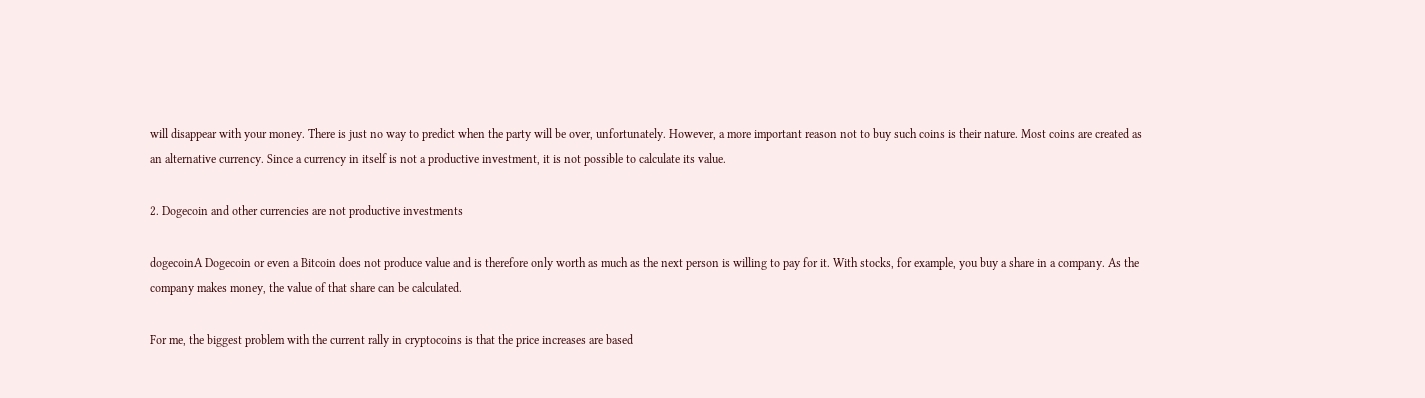will disappear with your money. There is just no way to predict when the party will be over, unfortunately. However, a more important reason not to buy such coins is their nature. Most coins are created as an alternative currency. Since a currency in itself is not a productive investment, it is not possible to calculate its value.

2. Dogecoin and other currencies are not productive investments

dogecoinA Dogecoin or even a Bitcoin does not produce value and is therefore only worth as much as the next person is willing to pay for it. With stocks, for example, you buy a share in a company. As the company makes money, the value of that share can be calculated.

For me, the biggest problem with the current rally in cryptocoins is that the price increases are based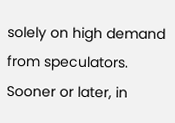solely on high demand from speculators. Sooner or later, in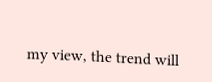my view, the trend will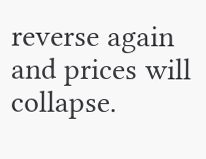reverse again and prices will collapse.